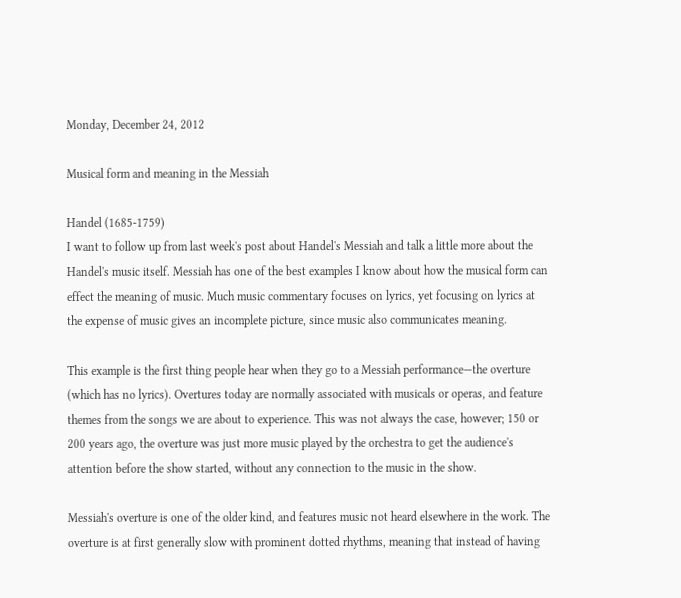Monday, December 24, 2012

Musical form and meaning in the Messiah

Handel (1685-1759)
I want to follow up from last week's post about Handel's Messiah and talk a little more about the Handel's music itself. Messiah has one of the best examples I know about how the musical form can effect the meaning of music. Much music commentary focuses on lyrics, yet focusing on lyrics at the expense of music gives an incomplete picture, since music also communicates meaning.

This example is the first thing people hear when they go to a Messiah performance—the overture (which has no lyrics). Overtures today are normally associated with musicals or operas, and feature themes from the songs we are about to experience. This was not always the case, however; 150 or 200 years ago, the overture was just more music played by the orchestra to get the audience's attention before the show started, without any connection to the music in the show.

Messiah's overture is one of the older kind, and features music not heard elsewhere in the work. The overture is at first generally slow with prominent dotted rhythms, meaning that instead of having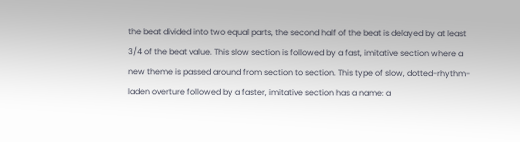the beat divided into two equal parts, the second half of the beat is delayed by at least 3/4 of the beat value. This slow section is followed by a fast, imitative section where a new theme is passed around from section to section. This type of slow, dotted-rhythm-laden overture followed by a faster, imitative section has a name: a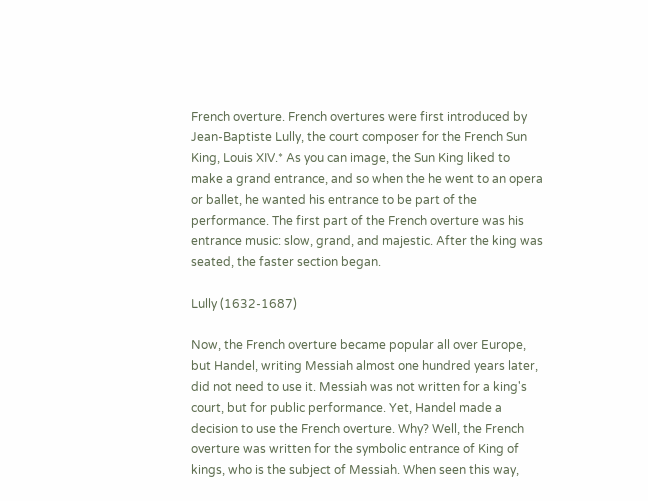French overture. French overtures were first introduced by Jean-Baptiste Lully, the court composer for the French Sun King, Louis XIV.* As you can image, the Sun King liked to make a grand entrance, and so when the he went to an opera or ballet, he wanted his entrance to be part of the performance. The first part of the French overture was his entrance music: slow, grand, and majestic. After the king was seated, the faster section began.

Lully (1632-1687)

Now, the French overture became popular all over Europe, but Handel, writing Messiah almost one hundred years later, did not need to use it. Messiah was not written for a king's court, but for public performance. Yet, Handel made a decision to use the French overture. Why? Well, the French overture was written for the symbolic entrance of King of kings, who is the subject of Messiah. When seen this way,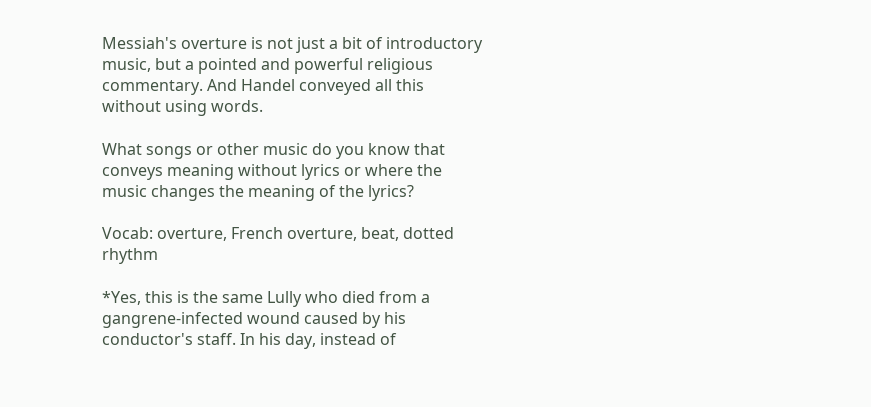Messiah's overture is not just a bit of introductory music, but a pointed and powerful religious commentary. And Handel conveyed all this without using words.

What songs or other music do you know that conveys meaning without lyrics or where the music changes the meaning of the lyrics?

Vocab: overture, French overture, beat, dotted rhythm

*Yes, this is the same Lully who died from a gangrene-infected wound caused by his conductor's staff. In his day, instead of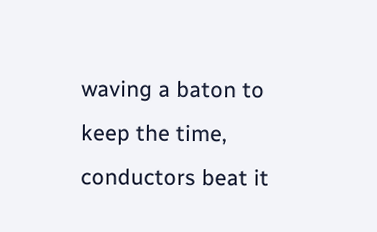waving a baton to keep the time, conductors beat it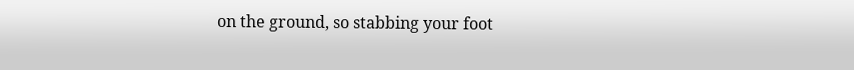on the ground, so stabbing your foot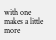with one makes a little more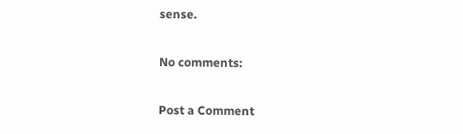sense.

No comments:

Post a Comment